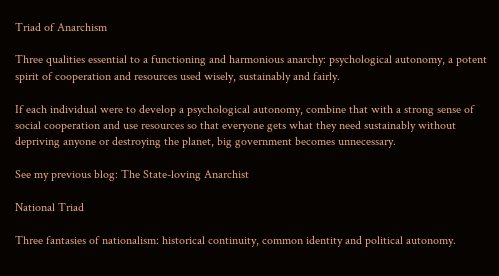Triad of Anarchism

Three qualities essential to a functioning and harmonious anarchy: psychological autonomy, a potent spirit of cooperation and resources used wisely, sustainably and fairly.

If each individual were to develop a psychological autonomy, combine that with a strong sense of social cooperation and use resources so that everyone gets what they need sustainably without depriving anyone or destroying the planet, big government becomes unnecessary.

See my previous blog: The State-loving Anarchist

National Triad

Three fantasies of nationalism: historical continuity, common identity and political autonomy.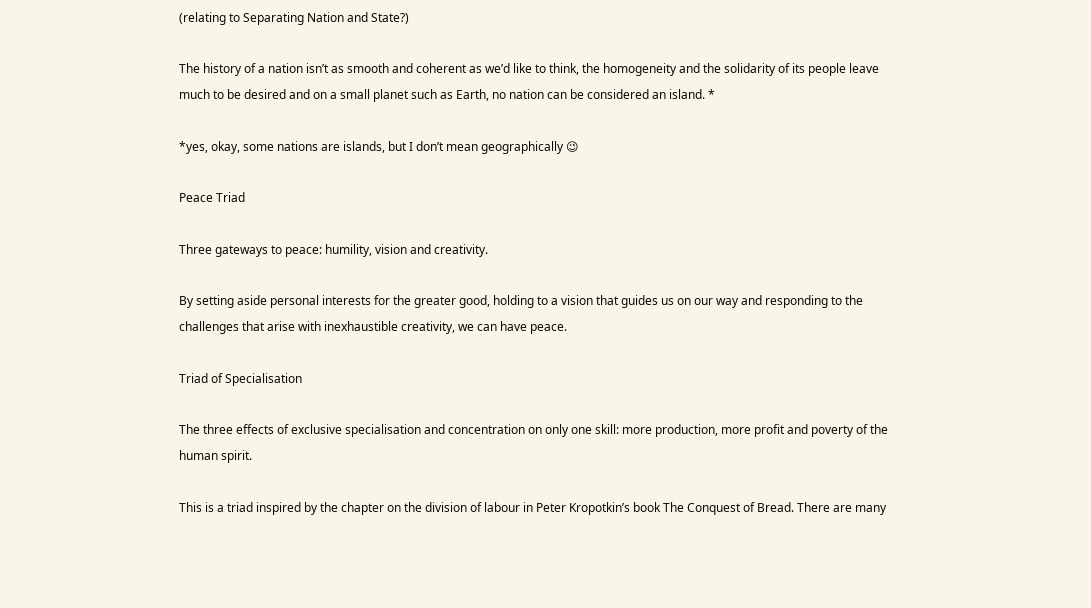(relating to Separating Nation and State?)

The history of a nation isn’t as smooth and coherent as we’d like to think, the homogeneity and the solidarity of its people leave much to be desired and on a small planet such as Earth, no nation can be considered an island. *

*yes, okay, some nations are islands, but I don’t mean geographically 😉

Peace Triad

Three gateways to peace: humility, vision and creativity.

By setting aside personal interests for the greater good, holding to a vision that guides us on our way and responding to the challenges that arise with inexhaustible creativity, we can have peace.

Triad of Specialisation

The three effects of exclusive specialisation and concentration on only one skill: more production, more profit and poverty of the human spirit.

This is a triad inspired by the chapter on the division of labour in Peter Kropotkin’s book The Conquest of Bread. There are many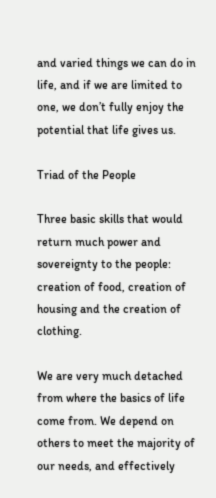and varied things we can do in life, and if we are limited to one, we don’t fully enjoy the potential that life gives us.

Triad of the People

Three basic skills that would return much power and sovereignty to the people: creation of food, creation of housing and the creation of clothing.

We are very much detached from where the basics of life come from. We depend on others to meet the majority of our needs, and effectively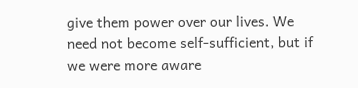give them power over our lives. We need not become self-sufficient, but if we were more aware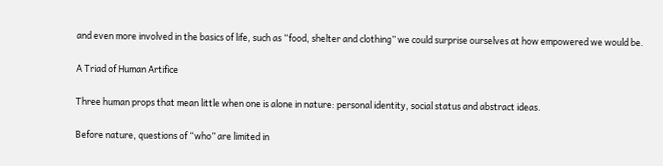and even more involved in the basics of life, such as “food, shelter and clothing” we could surprise ourselves at how empowered we would be.

A Triad of Human Artifice

Three human props that mean little when one is alone in nature: personal identity, social status and abstract ideas.

Before nature, questions of “who” are limited in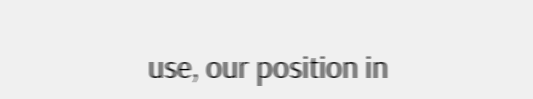use, our position in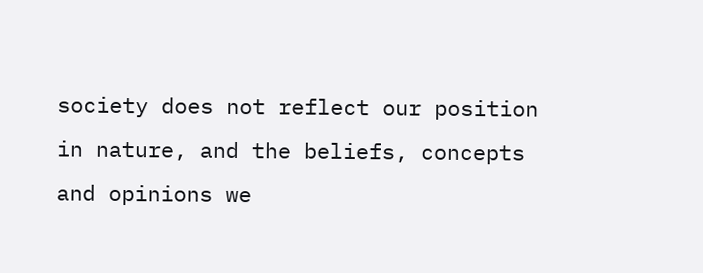society does not reflect our position in nature, and the beliefs, concepts and opinions we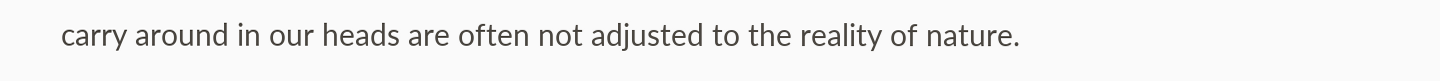carry around in our heads are often not adjusted to the reality of nature.